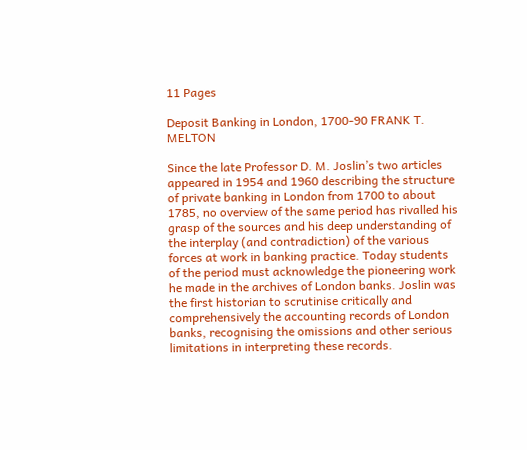11 Pages

Deposit Banking in London, 1700-90 FRANK T. MELTON

Since the late Professor D. M. Joslin’s two articles appeared in 1954 and 1960 describing the structure of private banking in London from 1700 to about 1785, no overview of the same period has rivalled his grasp of the sources and his deep understanding of the interplay (and contradiction) of the various forces at work in banking practice. Today students of the period must acknowledge the pioneering work he made in the archives of London banks. Joslin was the first historian to scrutinise critically and comprehensively the accounting records of London banks, recognising the omissions and other serious limitations in interpreting these records.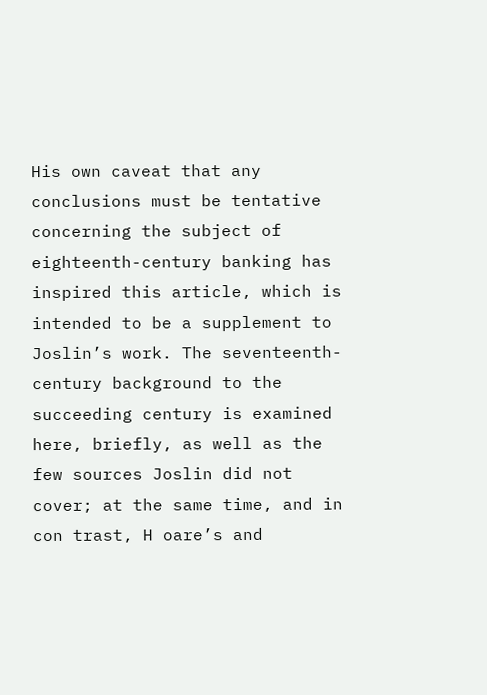His own caveat that any conclusions must be tentative concerning the subject of eighteenth-century banking has inspired this article, which is intended to be a supplement to Joslin’s work. The seventeenth-century background to the succeeding century is examined here, briefly, as well as the few sources Joslin did not cover; at the same time, and in con trast, H oare’s and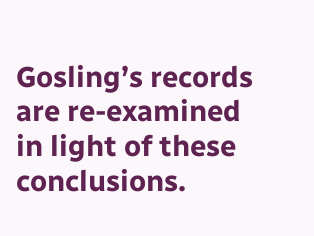Gosling’s records are re-examined in light of these conclusions.